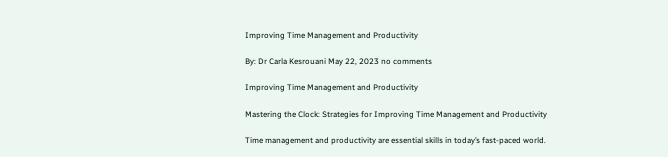Improving Time Management and Productivity

By: Dr Carla Kesrouani May 22, 2023 no comments

Improving Time Management and Productivity

Mastering the Clock: Strategies for Improving Time Management and Productivity

Time management and productivity are essential skills in today’s fast-paced world.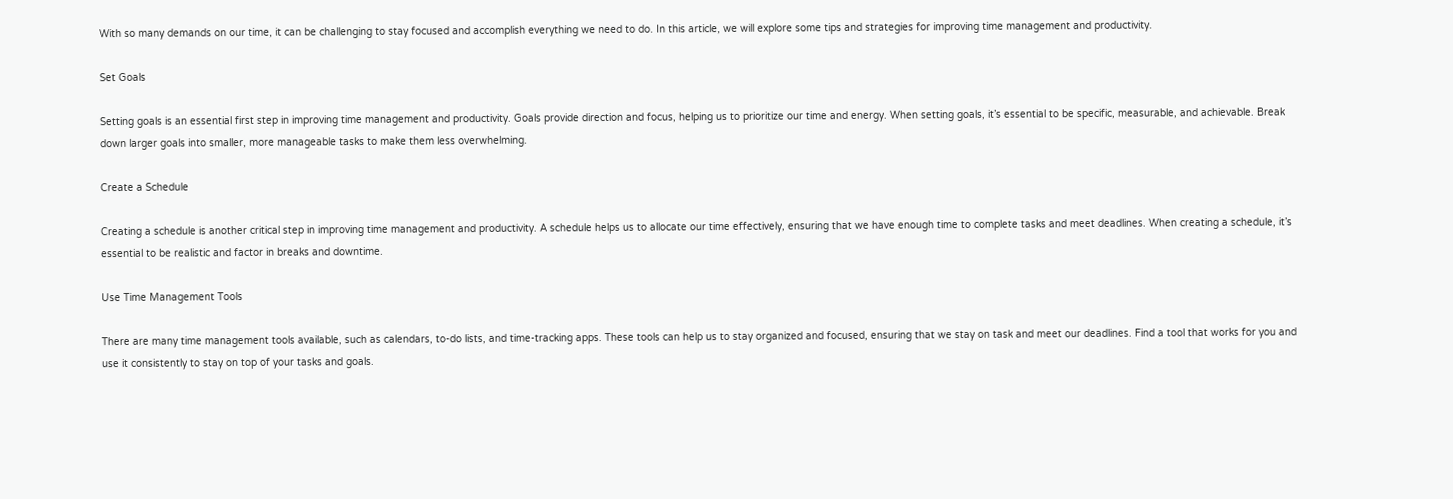With so many demands on our time, it can be challenging to stay focused and accomplish everything we need to do. In this article, we will explore some tips and strategies for improving time management and productivity.

Set Goals

Setting goals is an essential first step in improving time management and productivity. Goals provide direction and focus, helping us to prioritize our time and energy. When setting goals, it’s essential to be specific, measurable, and achievable. Break down larger goals into smaller, more manageable tasks to make them less overwhelming.

Create a Schedule

Creating a schedule is another critical step in improving time management and productivity. A schedule helps us to allocate our time effectively, ensuring that we have enough time to complete tasks and meet deadlines. When creating a schedule, it’s essential to be realistic and factor in breaks and downtime.

Use Time Management Tools

There are many time management tools available, such as calendars, to-do lists, and time-tracking apps. These tools can help us to stay organized and focused, ensuring that we stay on task and meet our deadlines. Find a tool that works for you and use it consistently to stay on top of your tasks and goals.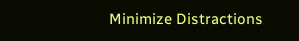Minimize Distractions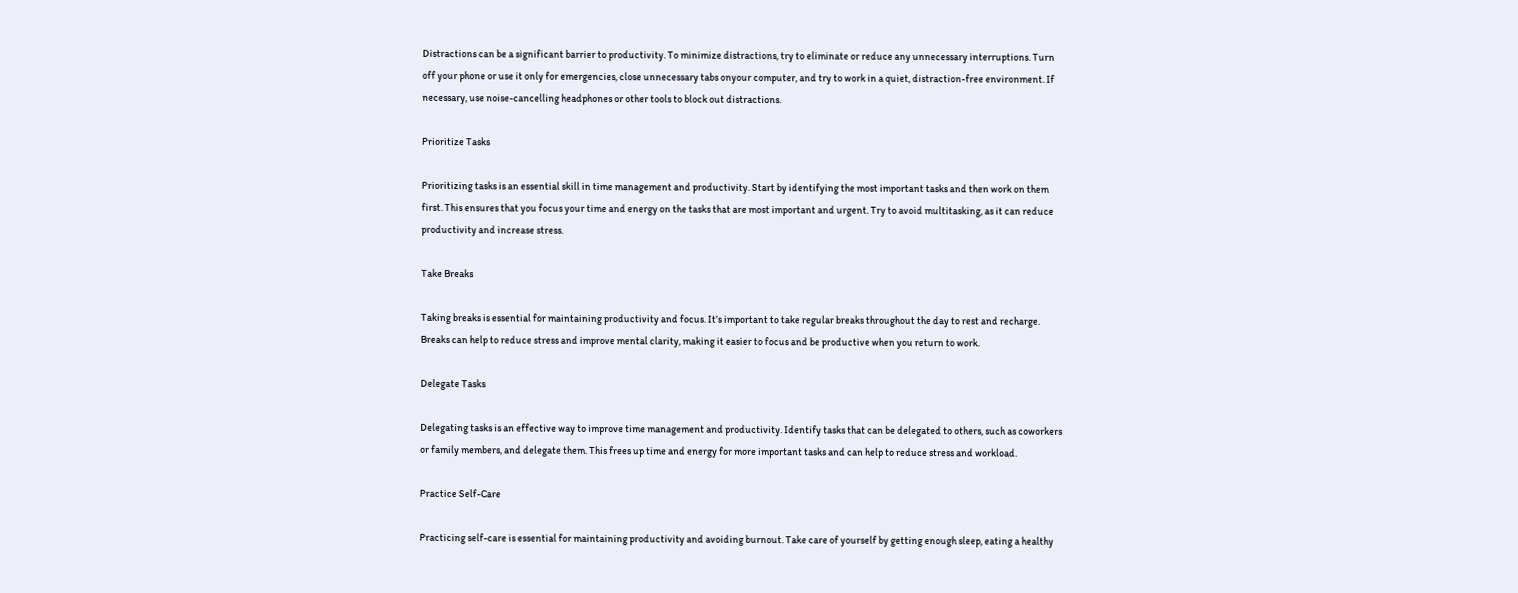Distractions can be a significant barrier to productivity. To minimize distractions, try to eliminate or reduce any unnecessary interruptions. Turn off your phone or use it only for emergencies, close unnecessary tabs onyour computer, and try to work in a quiet, distraction-free environment. If necessary, use noise-cancelling headphones or other tools to block out distractions.

Prioritize Tasks

Prioritizing tasks is an essential skill in time management and productivity. Start by identifying the most important tasks and then work on them first. This ensures that you focus your time and energy on the tasks that are most important and urgent. Try to avoid multitasking, as it can reduce productivity and increase stress.

Take Breaks

Taking breaks is essential for maintaining productivity and focus. It’s important to take regular breaks throughout the day to rest and recharge. Breaks can help to reduce stress and improve mental clarity, making it easier to focus and be productive when you return to work.

Delegate Tasks

Delegating tasks is an effective way to improve time management and productivity. Identify tasks that can be delegated to others, such as coworkers or family members, and delegate them. This frees up time and energy for more important tasks and can help to reduce stress and workload.

Practice Self-Care

Practicing self-care is essential for maintaining productivity and avoiding burnout. Take care of yourself by getting enough sleep, eating a healthy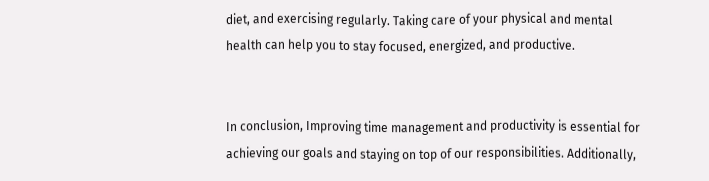diet, and exercising regularly. Taking care of your physical and mental health can help you to stay focused, energized, and productive.


In conclusion, Improving time management and productivity is essential for achieving our goals and staying on top of our responsibilities. Additionally,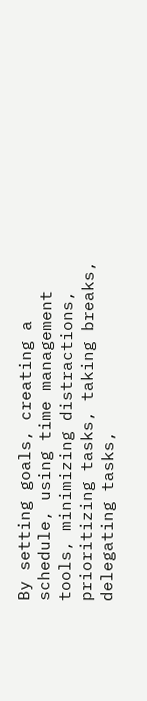By setting goals, creating a schedule, using time management tools, minimizing distractions, prioritizing tasks, taking breaks, delegating tasks,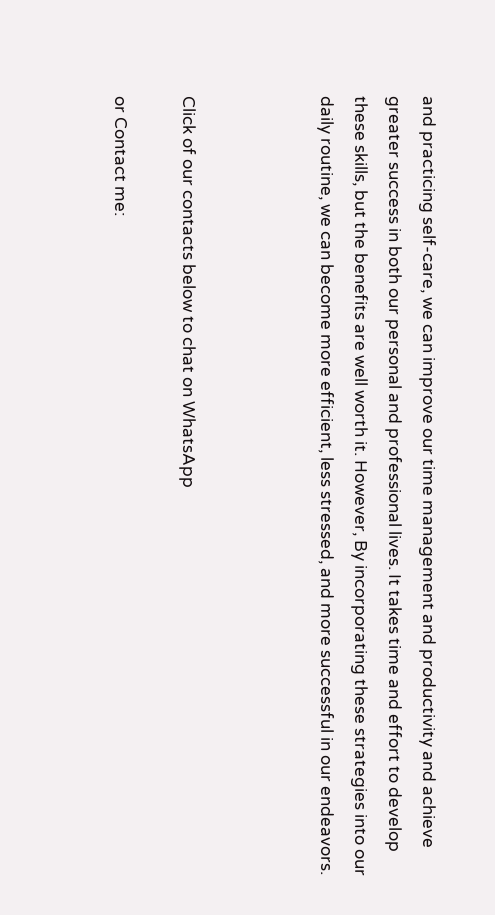and practicing self-care, we can improve our time management and productivity and achieve greater success in both our personal and professional lives. It takes time and effort to develop these skills, but the benefits are well worth it. However, By incorporating these strategies into our daily routine, we can become more efficient, less stressed, and more successful in our endeavors.



Click of our contacts below to chat on WhatsApp

or Contact me: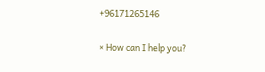+96171265146

× How can I help you?